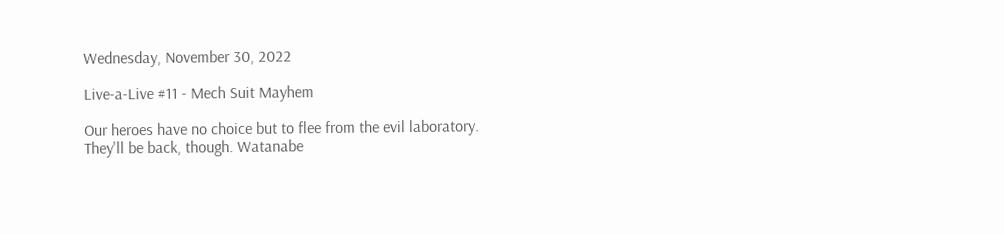Wednesday, November 30, 2022

Live-a-Live #11 - Mech Suit Mayhem

Our heroes have no choice but to flee from the evil laboratory. They'll be back, though. Watanabe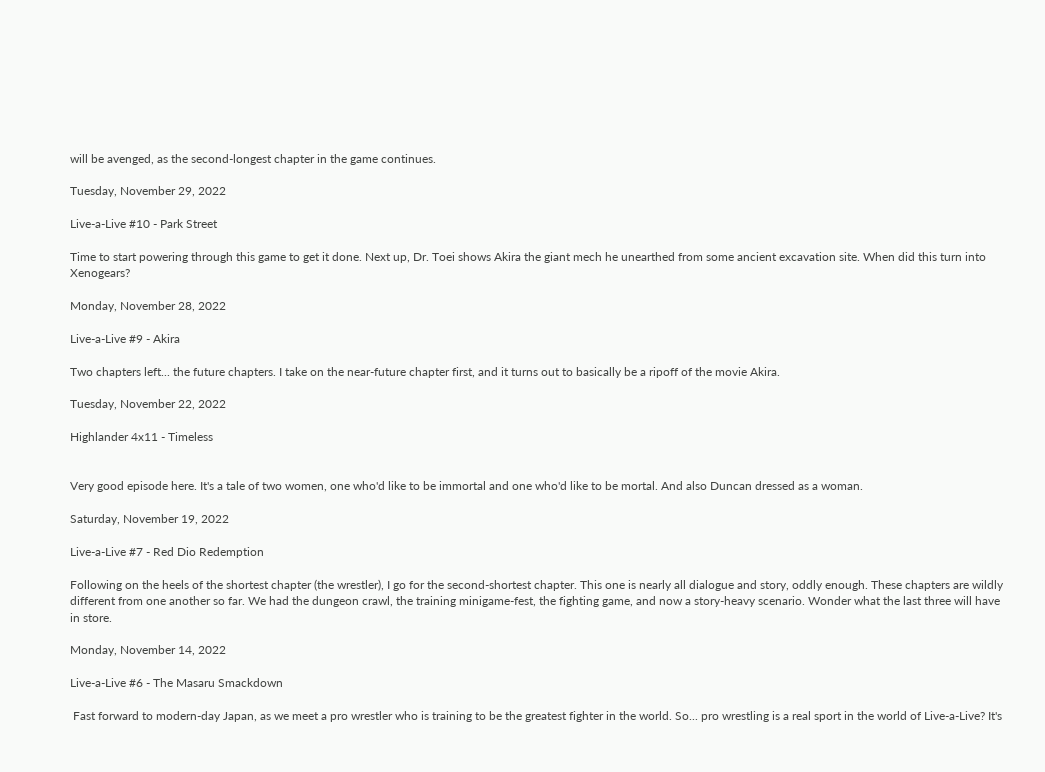will be avenged, as the second-longest chapter in the game continues.

Tuesday, November 29, 2022

Live-a-Live #10 - Park Street

Time to start powering through this game to get it done. Next up, Dr. Toei shows Akira the giant mech he unearthed from some ancient excavation site. When did this turn into Xenogears?

Monday, November 28, 2022

Live-a-Live #9 - Akira

Two chapters left... the future chapters. I take on the near-future chapter first, and it turns out to basically be a ripoff of the movie Akira.

Tuesday, November 22, 2022

Highlander 4x11 - Timeless


Very good episode here. It's a tale of two women, one who'd like to be immortal and one who'd like to be mortal. And also Duncan dressed as a woman.

Saturday, November 19, 2022

Live-a-Live #7 - Red Dio Redemption

Following on the heels of the shortest chapter (the wrestler), I go for the second-shortest chapter. This one is nearly all dialogue and story, oddly enough. These chapters are wildly different from one another so far. We had the dungeon crawl, the training minigame-fest, the fighting game, and now a story-heavy scenario. Wonder what the last three will have in store.

Monday, November 14, 2022

Live-a-Live #6 - The Masaru Smackdown

 Fast forward to modern-day Japan, as we meet a pro wrestler who is training to be the greatest fighter in the world. So... pro wrestling is a real sport in the world of Live-a-Live? It's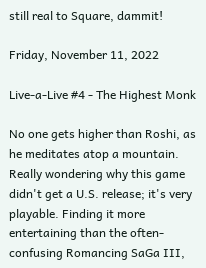still real to Square, dammit!

Friday, November 11, 2022

Live-a-Live #4 - The Highest Monk

No one gets higher than Roshi, as he meditates atop a mountain. Really wondering why this game didn't get a U.S. release; it's very playable. Finding it more entertaining than the often-confusing Romancing SaGa III,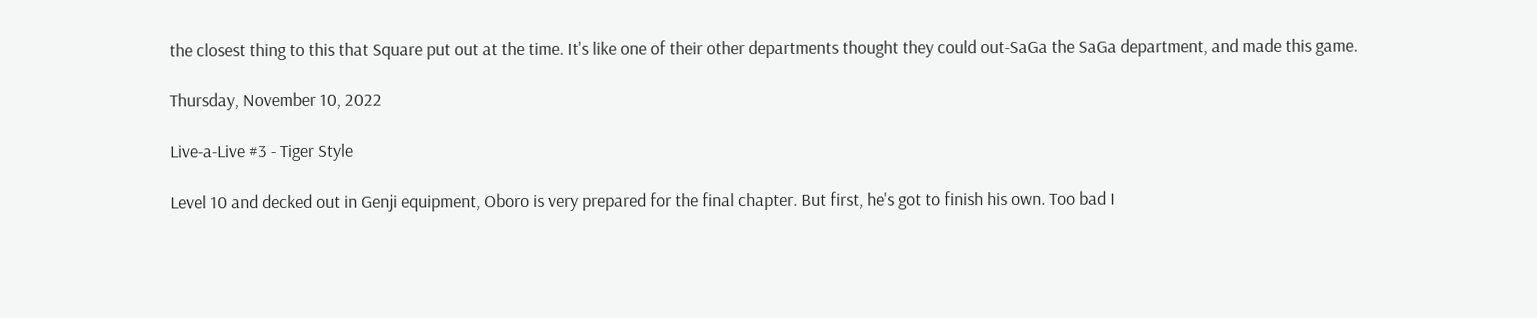the closest thing to this that Square put out at the time. It's like one of their other departments thought they could out-SaGa the SaGa department, and made this game.

Thursday, November 10, 2022

Live-a-Live #3 - Tiger Style

Level 10 and decked out in Genji equipment, Oboro is very prepared for the final chapter. But first, he's got to finish his own. Too bad I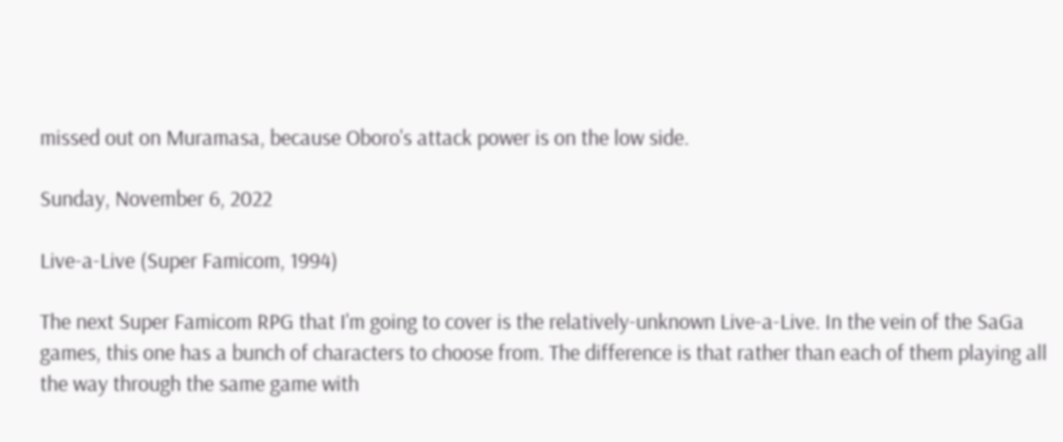missed out on Muramasa, because Oboro's attack power is on the low side.

Sunday, November 6, 2022

Live-a-Live (Super Famicom, 1994)

The next Super Famicom RPG that I'm going to cover is the relatively-unknown Live-a-Live. In the vein of the SaGa games, this one has a bunch of characters to choose from. The difference is that rather than each of them playing all the way through the same game with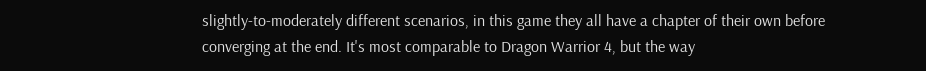slightly-to-moderately different scenarios, in this game they all have a chapter of their own before converging at the end. It's most comparable to Dragon Warrior 4, but the way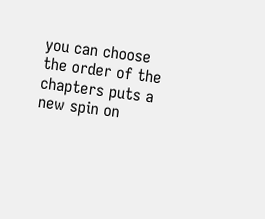you can choose the order of the chapters puts a new spin on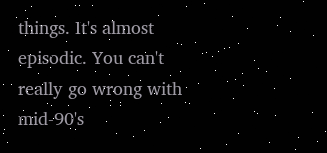things. It's almost episodic. You can't really go wrong with mid-90's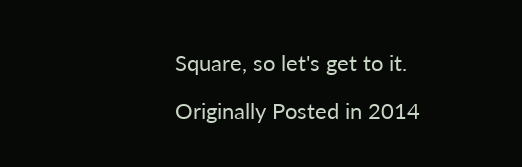Square, so let's get to it.

Originally Posted in 2014